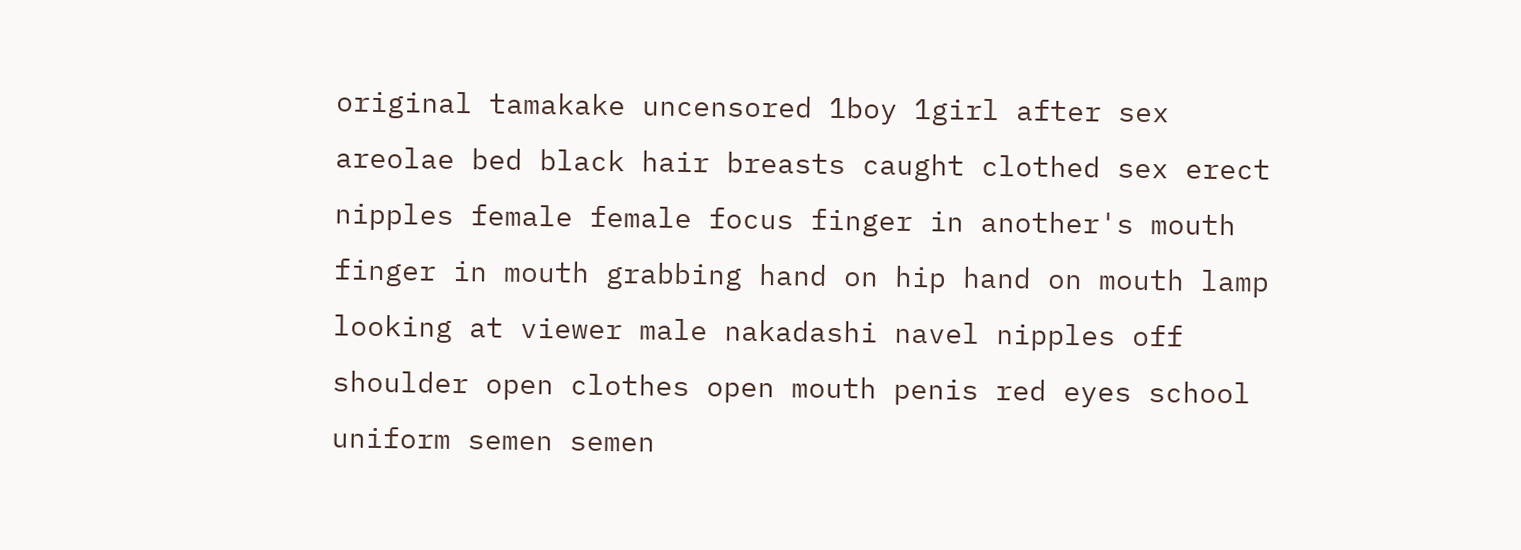original tamakake uncensored 1boy 1girl after sex areolae bed black hair breasts caught clothed sex erect nipples female female focus finger in another's mouth finger in mouth grabbing hand on hip hand on mouth lamp looking at viewer male nakadashi navel nipples off shoulder open clothes open mouth penis red eyes school uniform semen semen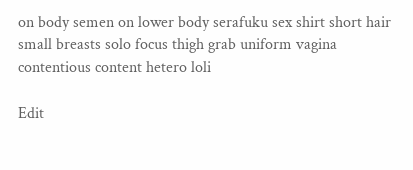on body semen on lower body serafuku sex shirt short hair small breasts solo focus thigh grab uniform vagina contentious content hetero loli

Edit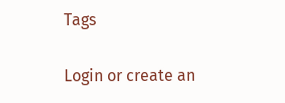Tags

Login or create an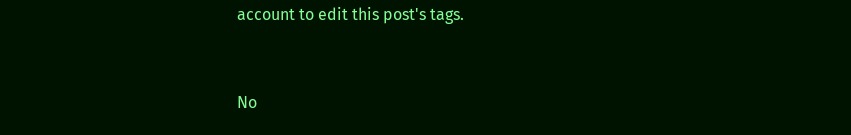account to edit this post's tags.


No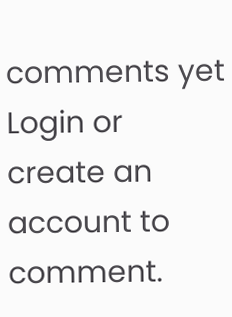comments yet
Login or create an account to comment.